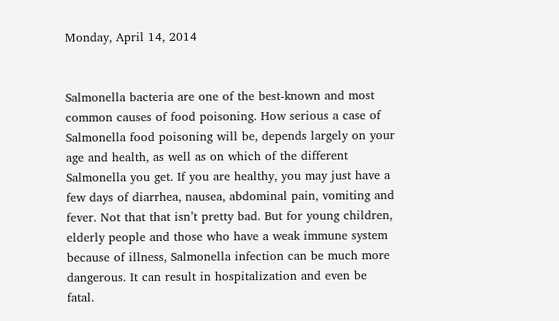Monday, April 14, 2014


Salmonella bacteria are one of the best-known and most common causes of food poisoning. How serious a case of Salmonella food poisoning will be, depends largely on your age and health, as well as on which of the different Salmonella you get. If you are healthy, you may just have a few days of diarrhea, nausea, abdominal pain, vomiting and fever. Not that that isn’t pretty bad. But for young children, elderly people and those who have a weak immune system because of illness, Salmonella infection can be much more dangerous. It can result in hospitalization and even be fatal.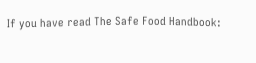If you have read The Safe Food Handbook: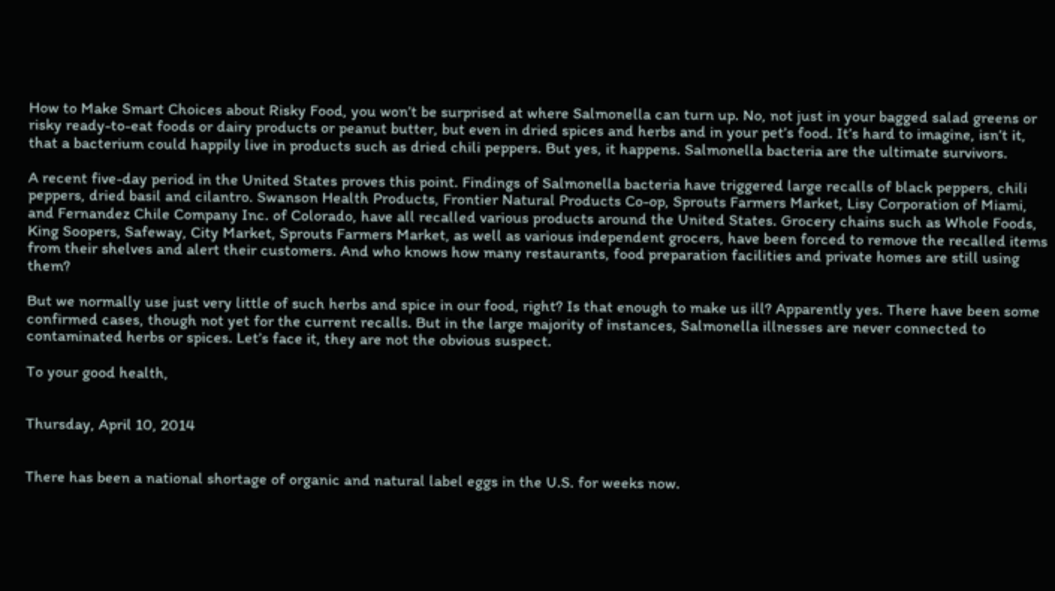How to Make Smart Choices about Risky Food, you won’t be surprised at where Salmonella can turn up. No, not just in your bagged salad greens or risky ready-to-eat foods or dairy products or peanut butter, but even in dried spices and herbs and in your pet’s food. It’s hard to imagine, isn’t it, that a bacterium could happily live in products such as dried chili peppers. But yes, it happens. Salmonella bacteria are the ultimate survivors.

A recent five-day period in the United States proves this point. Findings of Salmonella bacteria have triggered large recalls of black peppers, chili peppers, dried basil and cilantro. Swanson Health Products, Frontier Natural Products Co-op, Sprouts Farmers Market, Lisy Corporation of Miami, and Fernandez Chile Company Inc. of Colorado, have all recalled various products around the United States. Grocery chains such as Whole Foods, King Soopers, Safeway, City Market, Sprouts Farmers Market, as well as various independent grocers, have been forced to remove the recalled items from their shelves and alert their customers. And who knows how many restaurants, food preparation facilities and private homes are still using them?

But we normally use just very little of such herbs and spice in our food, right? Is that enough to make us ill? Apparently yes. There have been some confirmed cases, though not yet for the current recalls. But in the large majority of instances, Salmonella illnesses are never connected to contaminated herbs or spices. Let’s face it, they are not the obvious suspect.

To your good health,


Thursday, April 10, 2014


There has been a national shortage of organic and natural label eggs in the U.S. for weeks now.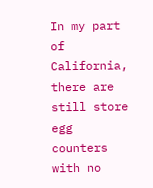In my part of California, there are still store egg counters with no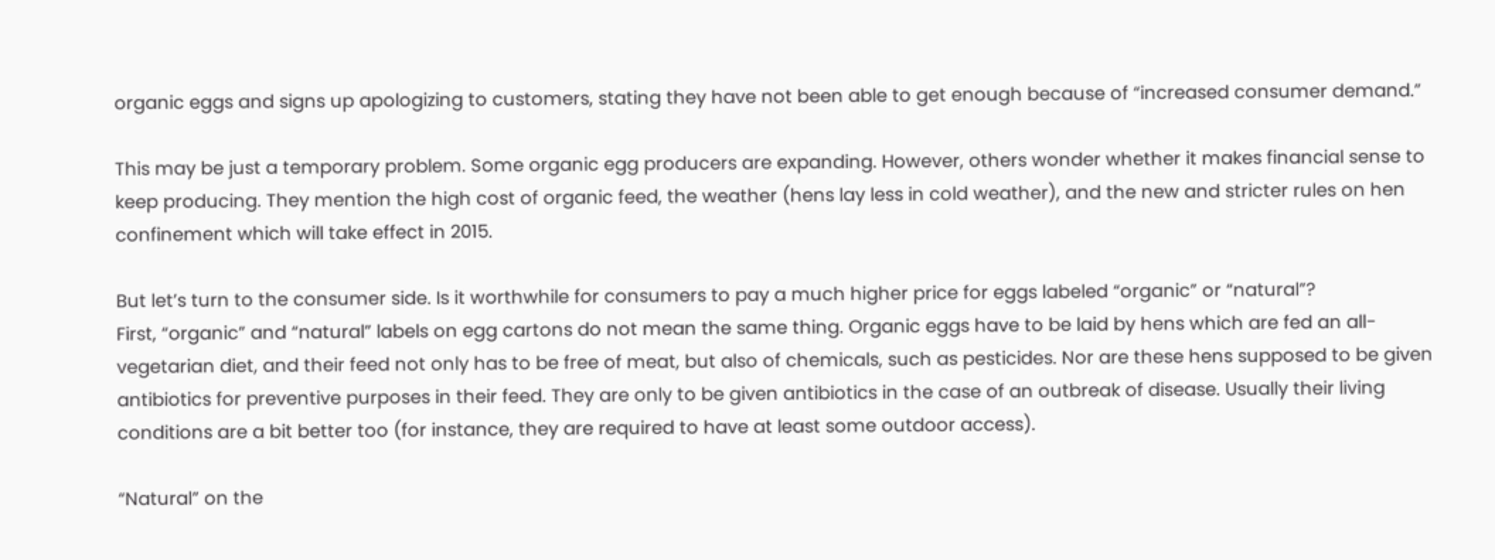organic eggs and signs up apologizing to customers, stating they have not been able to get enough because of “increased consumer demand.”

This may be just a temporary problem. Some organic egg producers are expanding. However, others wonder whether it makes financial sense to keep producing. They mention the high cost of organic feed, the weather (hens lay less in cold weather), and the new and stricter rules on hen confinement which will take effect in 2015.

But let’s turn to the consumer side. Is it worthwhile for consumers to pay a much higher price for eggs labeled “organic” or “natural”?
First, “organic” and “natural” labels on egg cartons do not mean the same thing. Organic eggs have to be laid by hens which are fed an all-vegetarian diet, and their feed not only has to be free of meat, but also of chemicals, such as pesticides. Nor are these hens supposed to be given antibiotics for preventive purposes in their feed. They are only to be given antibiotics in the case of an outbreak of disease. Usually their living conditions are a bit better too (for instance, they are required to have at least some outdoor access).

“Natural” on the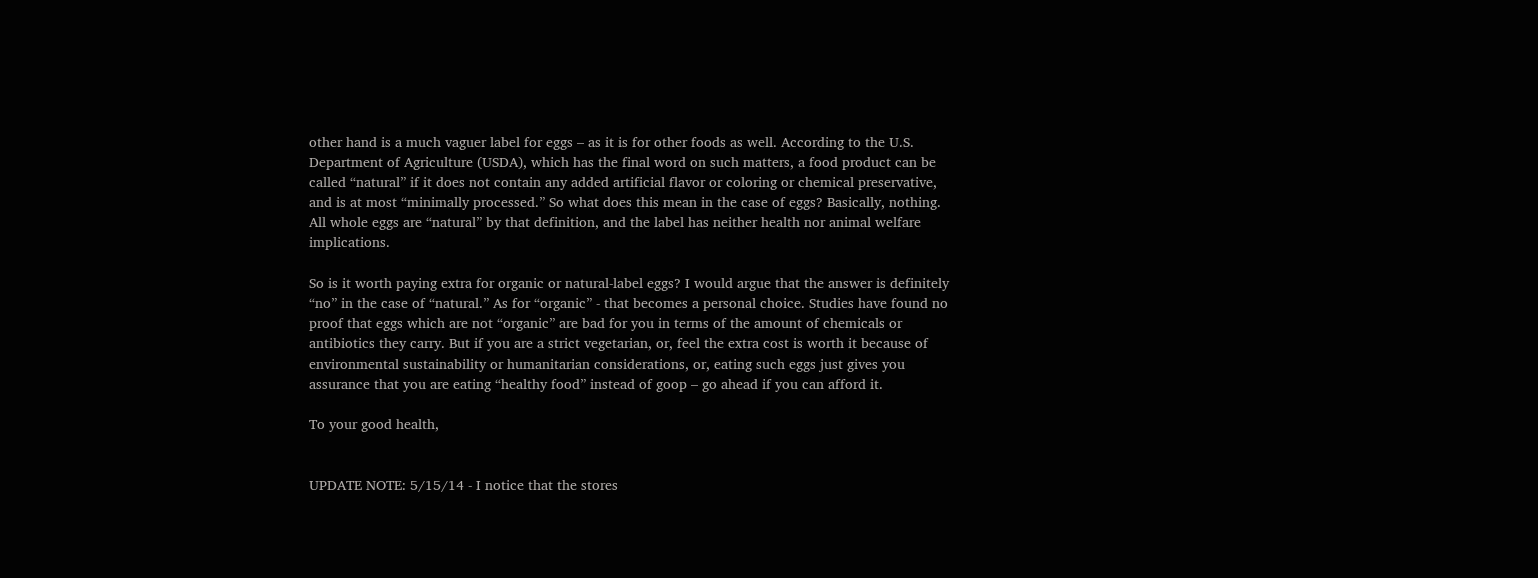other hand is a much vaguer label for eggs – as it is for other foods as well. According to the U.S. Department of Agriculture (USDA), which has the final word on such matters, a food product can be called “natural” if it does not contain any added artificial flavor or coloring or chemical preservative, and is at most “minimally processed.” So what does this mean in the case of eggs? Basically, nothing. All whole eggs are “natural” by that definition, and the label has neither health nor animal welfare implications.

So is it worth paying extra for organic or natural-label eggs? I would argue that the answer is definitely “no” in the case of “natural.” As for “organic” - that becomes a personal choice. Studies have found no proof that eggs which are not “organic” are bad for you in terms of the amount of chemicals or antibiotics they carry. But if you are a strict vegetarian, or, feel the extra cost is worth it because of environmental sustainability or humanitarian considerations, or, eating such eggs just gives you assurance that you are eating “healthy food” instead of goop – go ahead if you can afford it.

To your good health,


UPDATE NOTE: 5/15/14 - I notice that the stores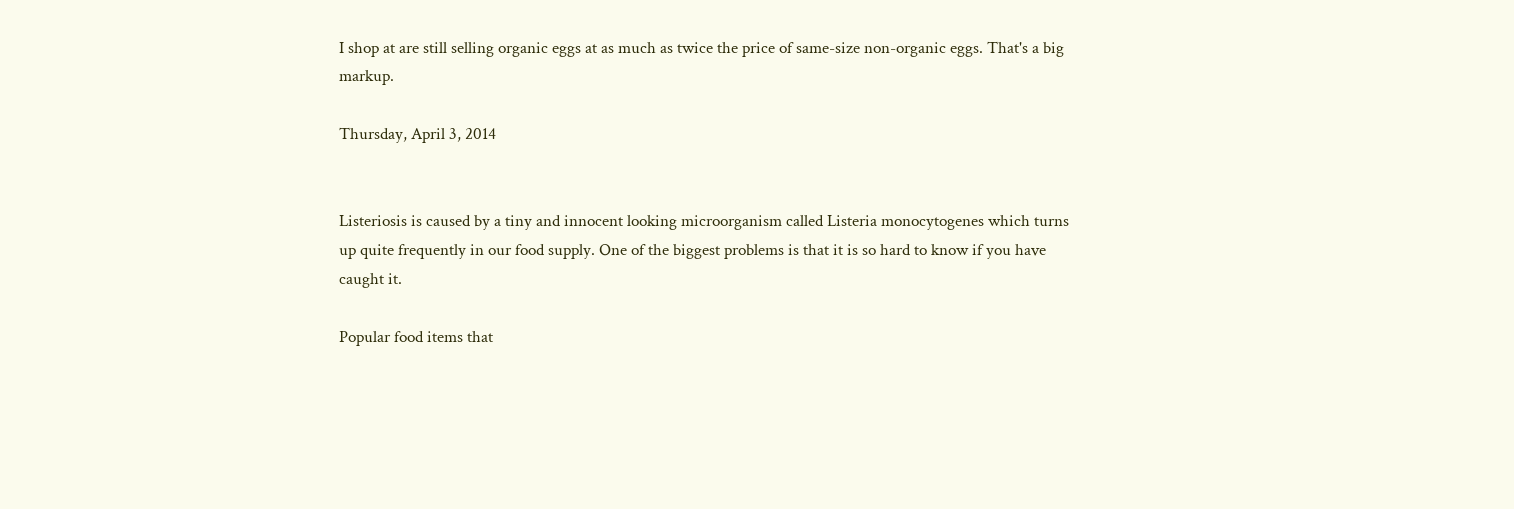I shop at are still selling organic eggs at as much as twice the price of same-size non-organic eggs. That's a big markup.

Thursday, April 3, 2014


Listeriosis is caused by a tiny and innocent looking microorganism called Listeria monocytogenes which turns up quite frequently in our food supply. One of the biggest problems is that it is so hard to know if you have caught it.

Popular food items that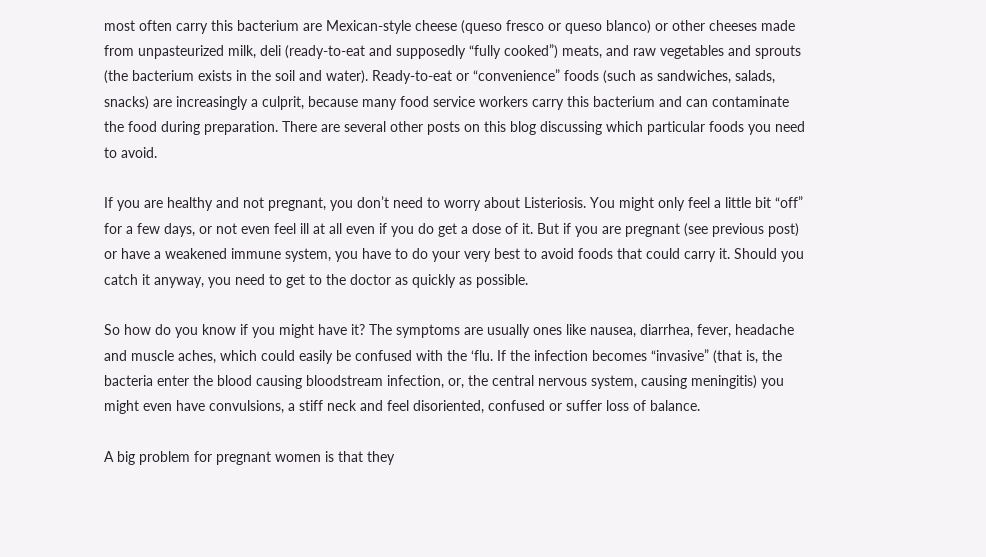most often carry this bacterium are Mexican-style cheese (queso fresco or queso blanco) or other cheeses made from unpasteurized milk, deli (ready-to-eat and supposedly “fully cooked”) meats, and raw vegetables and sprouts (the bacterium exists in the soil and water). Ready-to-eat or “convenience” foods (such as sandwiches, salads, snacks) are increasingly a culprit, because many food service workers carry this bacterium and can contaminate the food during preparation. There are several other posts on this blog discussing which particular foods you need to avoid.

If you are healthy and not pregnant, you don’t need to worry about Listeriosis. You might only feel a little bit “off” for a few days, or not even feel ill at all even if you do get a dose of it. But if you are pregnant (see previous post) or have a weakened immune system, you have to do your very best to avoid foods that could carry it. Should you catch it anyway, you need to get to the doctor as quickly as possible.

So how do you know if you might have it? The symptoms are usually ones like nausea, diarrhea, fever, headache and muscle aches, which could easily be confused with the ‘flu. If the infection becomes “invasive” (that is, the bacteria enter the blood causing bloodstream infection, or, the central nervous system, causing meningitis) you might even have convulsions, a stiff neck and feel disoriented, confused or suffer loss of balance.

A big problem for pregnant women is that they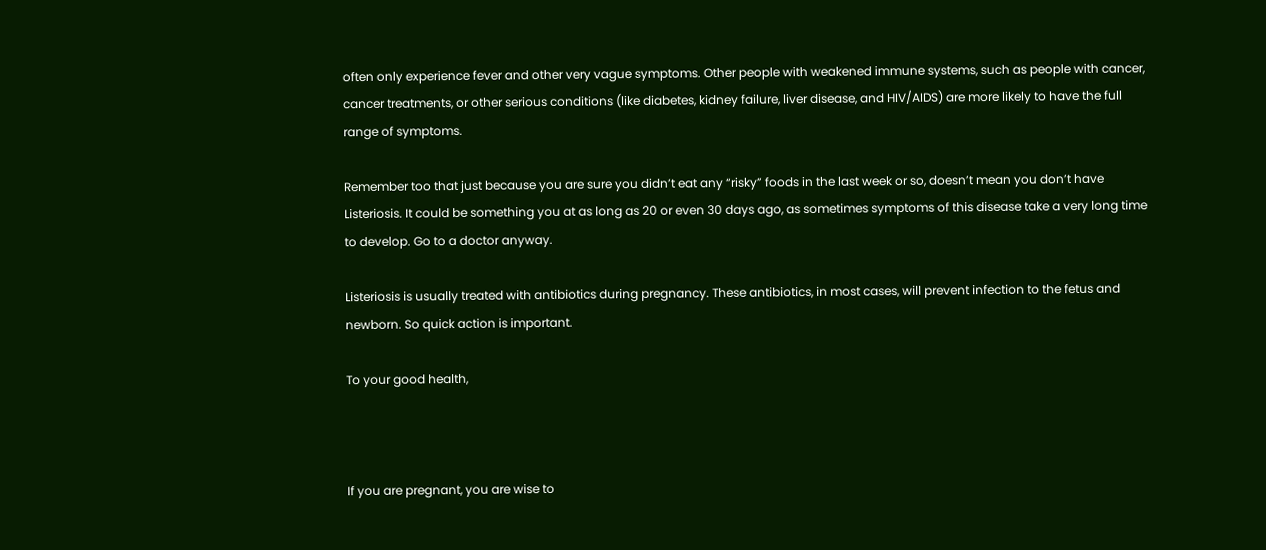often only experience fever and other very vague symptoms. Other people with weakened immune systems, such as people with cancer, cancer treatments, or other serious conditions (like diabetes, kidney failure, liver disease, and HIV/AIDS) are more likely to have the full range of symptoms.

Remember too that just because you are sure you didn’t eat any “risky” foods in the last week or so, doesn’t mean you don’t have Listeriosis. It could be something you at as long as 20 or even 30 days ago, as sometimes symptoms of this disease take a very long time to develop. Go to a doctor anyway.

Listeriosis is usually treated with antibiotics during pregnancy. These antibiotics, in most cases, will prevent infection to the fetus and newborn. So quick action is important.

To your good health,



If you are pregnant, you are wise to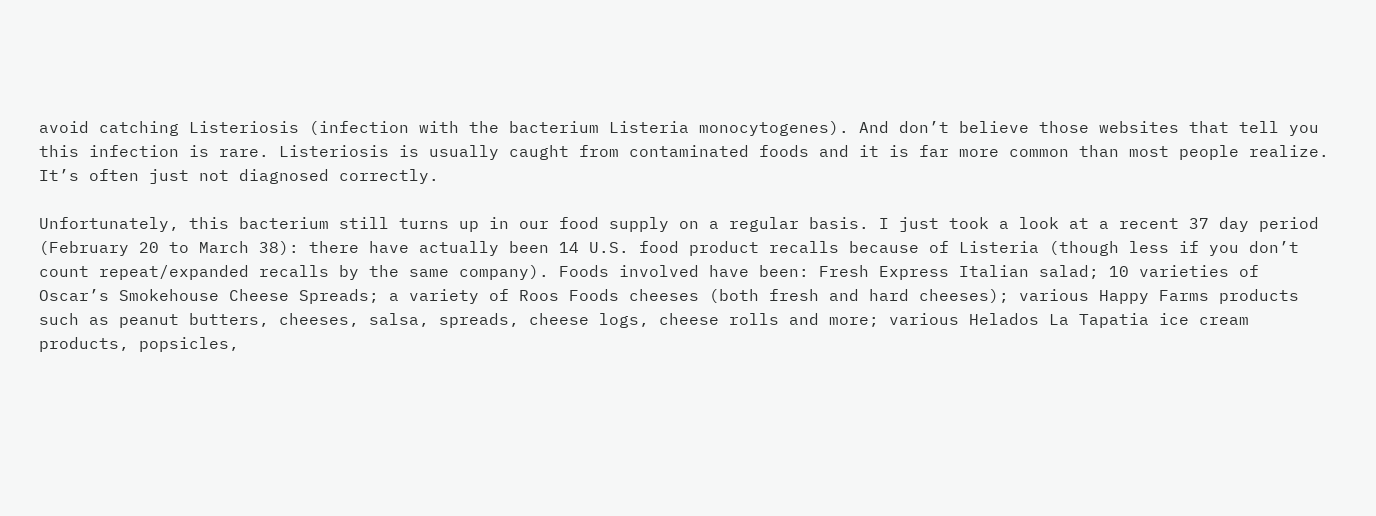avoid catching Listeriosis (infection with the bacterium Listeria monocytogenes). And don’t believe those websites that tell you this infection is rare. Listeriosis is usually caught from contaminated foods and it is far more common than most people realize. It’s often just not diagnosed correctly.

Unfortunately, this bacterium still turns up in our food supply on a regular basis. I just took a look at a recent 37 day period (February 20 to March 38): there have actually been 14 U.S. food product recalls because of Listeria (though less if you don’t count repeat/expanded recalls by the same company). Foods involved have been: Fresh Express Italian salad; 10 varieties of Oscar’s Smokehouse Cheese Spreads; a variety of Roos Foods cheeses (both fresh and hard cheeses); various Happy Farms products such as peanut butters, cheeses, salsa, spreads, cheese logs, cheese rolls and more; various Helados La Tapatia ice cream products, popsicles,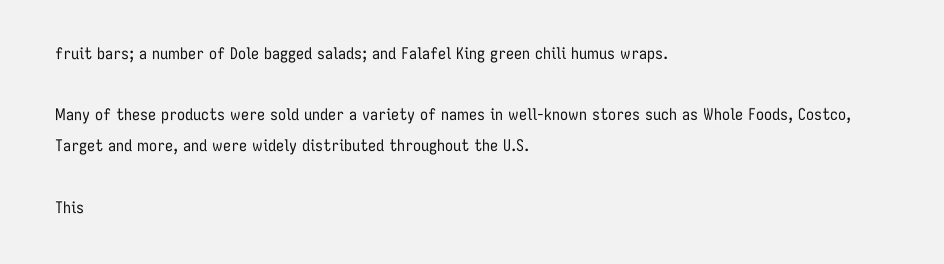fruit bars; a number of Dole bagged salads; and Falafel King green chili humus wraps.

Many of these products were sold under a variety of names in well-known stores such as Whole Foods, Costco, Target and more, and were widely distributed throughout the U.S.

This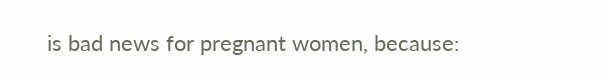is bad news for pregnant women, because: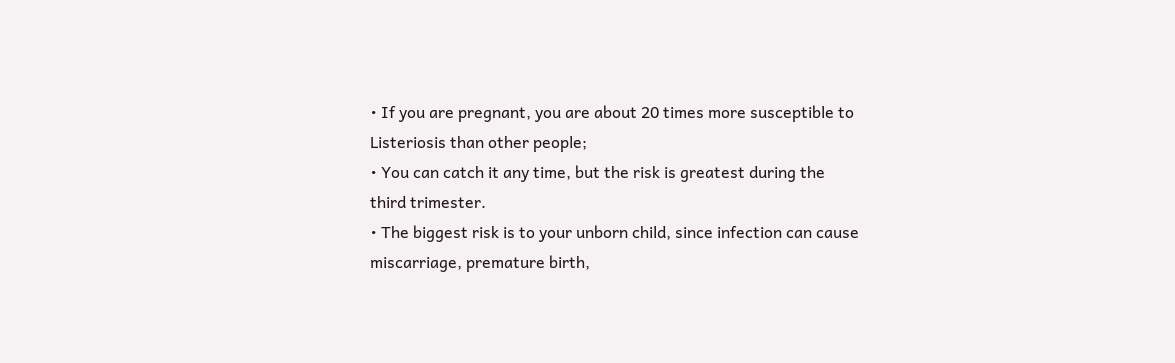• If you are pregnant, you are about 20 times more susceptible to Listeriosis than other people;
• You can catch it any time, but the risk is greatest during the third trimester.
• The biggest risk is to your unborn child, since infection can cause miscarriage, premature birth,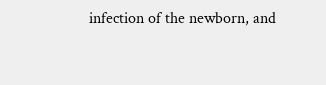infection of the newborn, and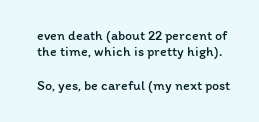even death (about 22 percent of the time, which is pretty high).

So, yes, be careful (my next post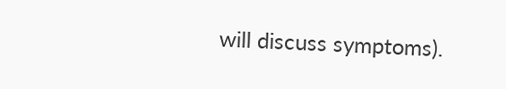will discuss symptoms).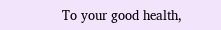To your good health,